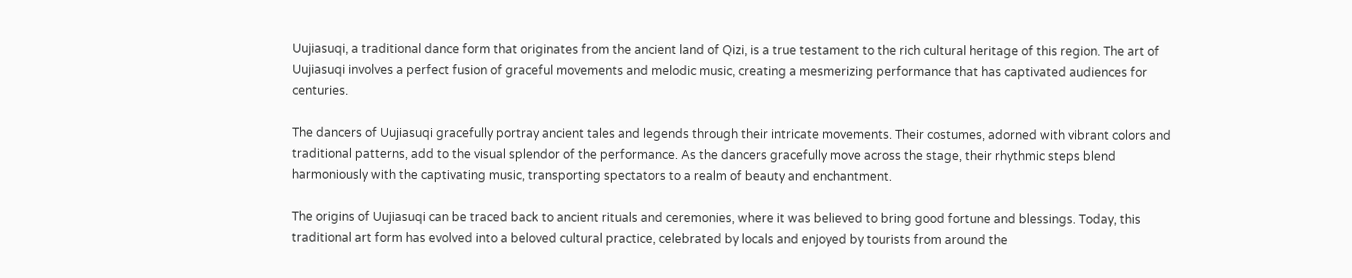Uujiasuqi, a traditional dance form that originates from the ancient land of Qizi, is a true testament to the rich cultural heritage of this region. The art of Uujiasuqi involves a perfect fusion of graceful movements and melodic music, creating a mesmerizing performance that has captivated audiences for centuries.

The dancers of Uujiasuqi gracefully portray ancient tales and legends through their intricate movements. Their costumes, adorned with vibrant colors and traditional patterns, add to the visual splendor of the performance. As the dancers gracefully move across the stage, their rhythmic steps blend harmoniously with the captivating music, transporting spectators to a realm of beauty and enchantment.

The origins of Uujiasuqi can be traced back to ancient rituals and ceremonies, where it was believed to bring good fortune and blessings. Today, this traditional art form has evolved into a beloved cultural practice, celebrated by locals and enjoyed by tourists from around the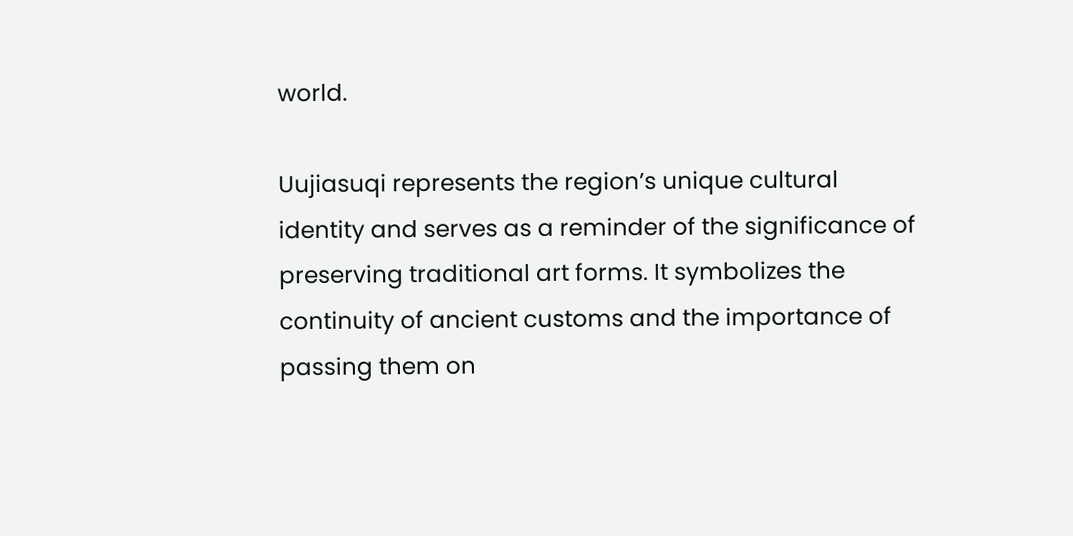world.

Uujiasuqi represents the region’s unique cultural identity and serves as a reminder of the significance of preserving traditional art forms. It symbolizes the continuity of ancient customs and the importance of passing them on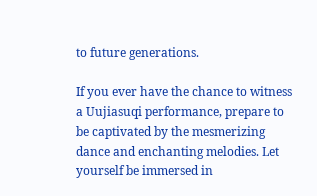to future generations.

If you ever have the chance to witness a Uujiasuqi performance, prepare to be captivated by the mesmerizing dance and enchanting melodies. Let yourself be immersed in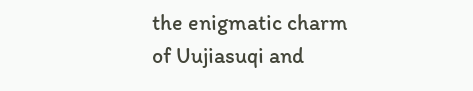the enigmatic charm of Uujiasuqi and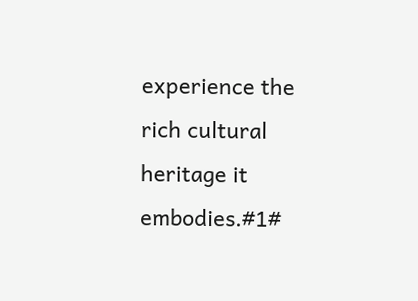experience the rich cultural heritage it embodies.#1#